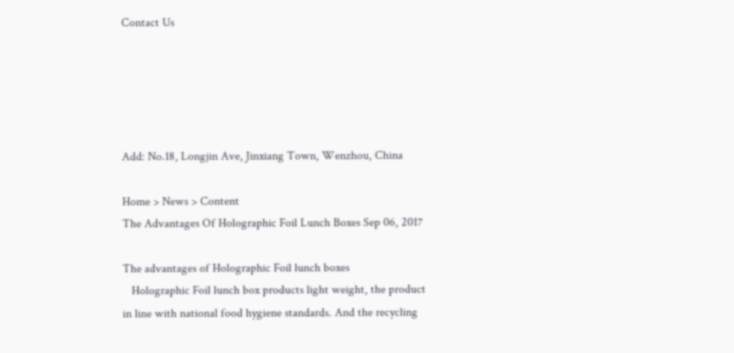Contact Us





Add: No.18, Longjin Ave, Jinxiang Town, Wenzhou, China

Home > News > Content
The Advantages Of Holographic Foil Lunch Boxes Sep 06, 2017

The advantages of Holographic Foil lunch boxes
   Holographic Foil lunch box products light weight, the product in line with national food hygiene standards. And the recycling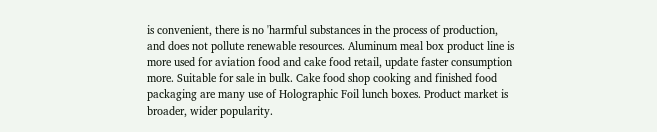is convenient, there is no 'harmful substances in the process of production, and does not pollute renewable resources. Aluminum meal box product line is more used for aviation food and cake food retail, update faster consumption more. Suitable for sale in bulk. Cake food shop cooking and finished food packaging are many use of Holographic Foil lunch boxes. Product market is broader, wider popularity.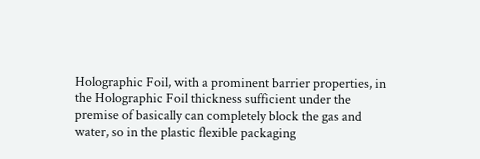Holographic Foil, with a prominent barrier properties, in the Holographic Foil thickness sufficient under the premise of basically can completely block the gas and water, so in the plastic flexible packaging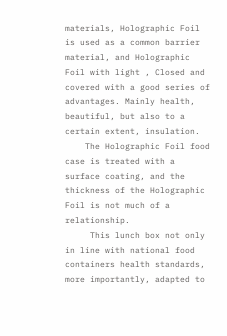materials, Holographic Foil is used as a common barrier material, and Holographic Foil with light , Closed and covered with a good series of advantages. Mainly health, beautiful, but also to a certain extent, insulation.
    The Holographic Foil food case is treated with a surface coating, and the thickness of the Holographic Foil is not much of a relationship.
     This lunch box not only in line with national food containers health standards, more importantly, adapted to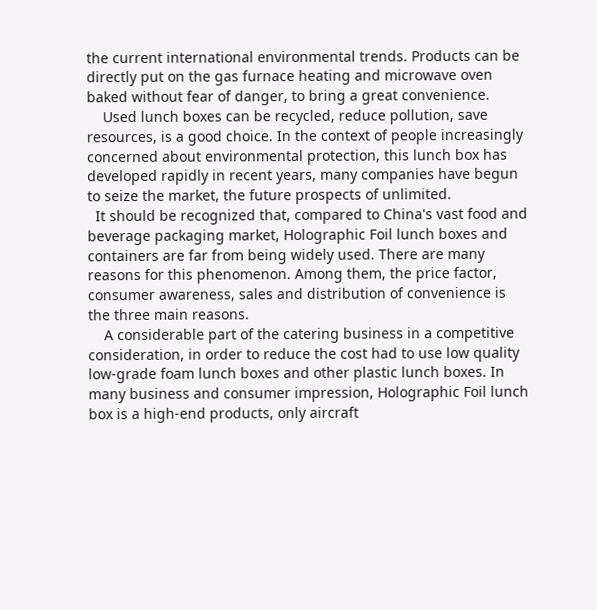the current international environmental trends. Products can be directly put on the gas furnace heating and microwave oven baked without fear of danger, to bring a great convenience.
    Used lunch boxes can be recycled, reduce pollution, save resources, is a good choice. In the context of people increasingly concerned about environmental protection, this lunch box has developed rapidly in recent years, many companies have begun to seize the market, the future prospects of unlimited.
  It should be recognized that, compared to China's vast food and beverage packaging market, Holographic Foil lunch boxes and containers are far from being widely used. There are many reasons for this phenomenon. Among them, the price factor, consumer awareness, sales and distribution of convenience is the three main reasons.
    A considerable part of the catering business in a competitive consideration, in order to reduce the cost had to use low quality low-grade foam lunch boxes and other plastic lunch boxes. In many business and consumer impression, Holographic Foil lunch box is a high-end products, only aircraft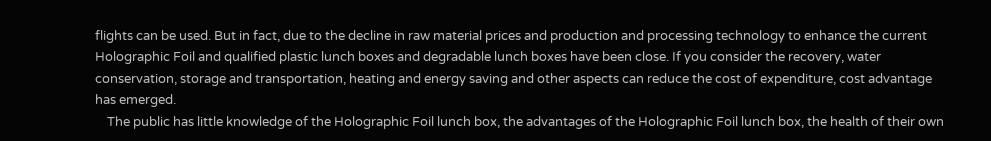flights can be used. But in fact, due to the decline in raw material prices and production and processing technology to enhance the current Holographic Foil and qualified plastic lunch boxes and degradable lunch boxes have been close. If you consider the recovery, water conservation, storage and transportation, heating and energy saving and other aspects can reduce the cost of expenditure, cost advantage has emerged.
    The public has little knowledge of the Holographic Foil lunch box, the advantages of the Holographic Foil lunch box, the health of their own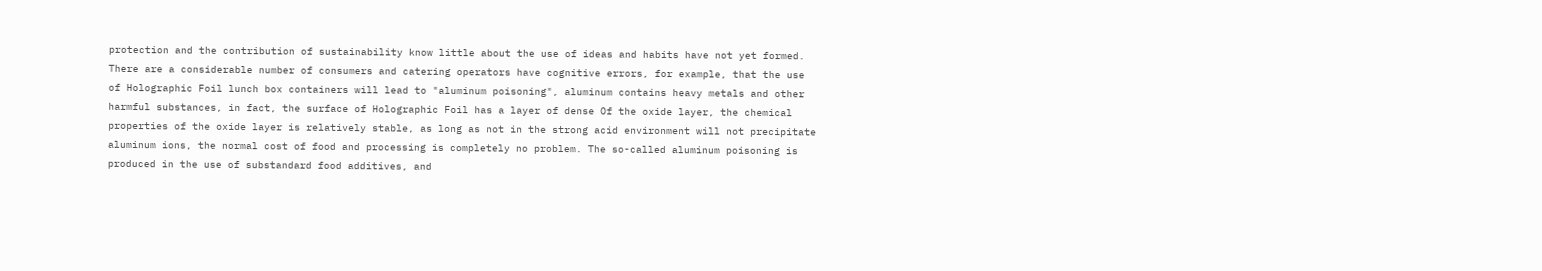protection and the contribution of sustainability know little about the use of ideas and habits have not yet formed. There are a considerable number of consumers and catering operators have cognitive errors, for example, that the use of Holographic Foil lunch box containers will lead to "aluminum poisoning", aluminum contains heavy metals and other harmful substances, in fact, the surface of Holographic Foil has a layer of dense Of the oxide layer, the chemical properties of the oxide layer is relatively stable, as long as not in the strong acid environment will not precipitate aluminum ions, the normal cost of food and processing is completely no problem. The so-called aluminum poisoning is produced in the use of substandard food additives, and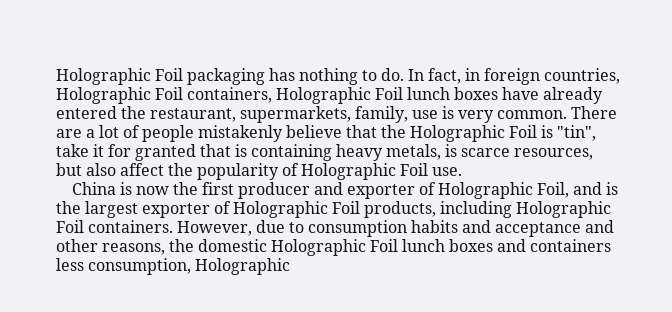Holographic Foil packaging has nothing to do. In fact, in foreign countries, Holographic Foil containers, Holographic Foil lunch boxes have already entered the restaurant, supermarkets, family, use is very common. There are a lot of people mistakenly believe that the Holographic Foil is "tin", take it for granted that is containing heavy metals, is scarce resources, but also affect the popularity of Holographic Foil use.
    China is now the first producer and exporter of Holographic Foil, and is the largest exporter of Holographic Foil products, including Holographic Foil containers. However, due to consumption habits and acceptance and other reasons, the domestic Holographic Foil lunch boxes and containers less consumption, Holographic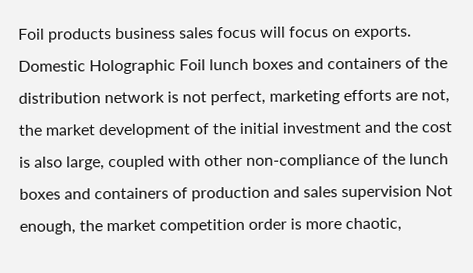Foil products business sales focus will focus on exports. Domestic Holographic Foil lunch boxes and containers of the distribution network is not perfect, marketing efforts are not, the market development of the initial investment and the cost is also large, coupled with other non-compliance of the lunch boxes and containers of production and sales supervision Not enough, the market competition order is more chaotic,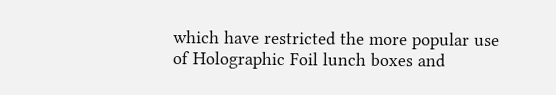which have restricted the more popular use of Holographic Foil lunch boxes and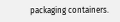packaging containers.